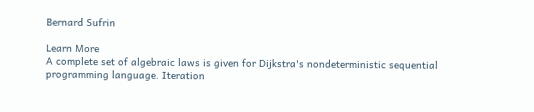Bernard Sufrin

Learn More
A complete set of algebraic laws is given for Dijkstra's nondeterministic sequential programming language. Iteration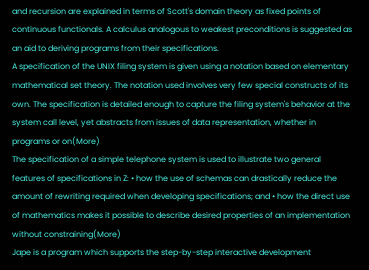and recursion are explained in terms of Scott's domain theory as fixed points of continuous functionals. A calculus analogous to weakest preconditions is suggested as an aid to deriving programs from their specifications.
A specification of the UNIX filing system is given using a notation based on elementary mathematical set theory. The notation used involves very few special constructs of its own. The specification is detailed enough to capture the filing system's behavior at the system call level, yet abstracts from issues of data representation, whether in programs or on(More)
The specification of a simple telephone system is used to illustrate two general features of specifications in Z: • how the use of schemas can drastically reduce the amount of rewriting required when developing specifications; and • how the direct use of mathematics makes it possible to describe desired properties of an implementation without constraining(More)
Jape is a program which supports the step-by-step interactive development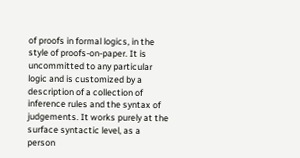of proofs in formal logics, in the style of proofs-on-paper. It is uncommitted to any particular logic and is customized by a description of a collection of inference rules and the syntax of judgements. It works purely at the surface syntactic level, as a person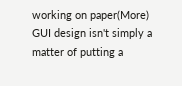working on paper(More)
GUI design isn't simply a matter of putting a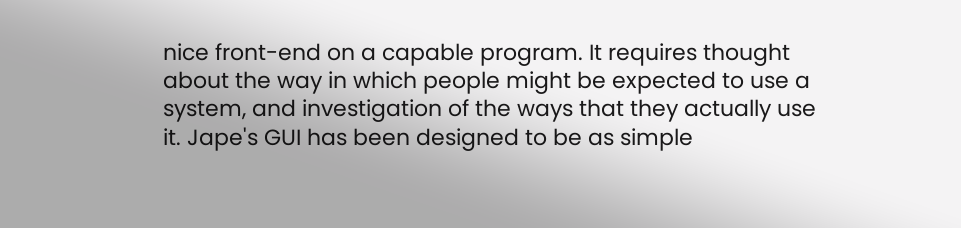nice front-end on a capable program. It requires thought about the way in which people might be expected to use a system, and investigation of the ways that they actually use it. Jape's GUI has been designed to be as simple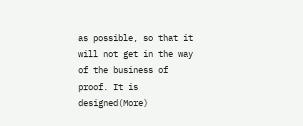as possible, so that it will not get in the way of the business of proof. It is designed(More)